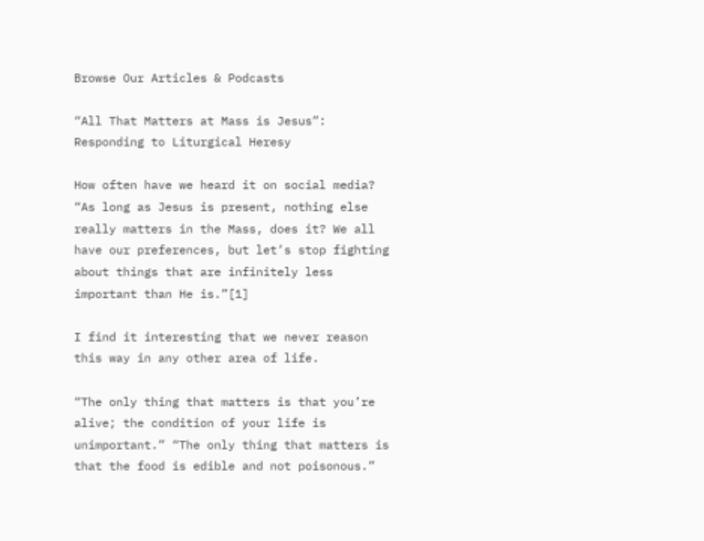Browse Our Articles & Podcasts

“All That Matters at Mass is Jesus”: Responding to Liturgical Heresy

How often have we heard it on social media? “As long as Jesus is present, nothing else really matters in the Mass, does it? We all have our preferences, but let’s stop fighting about things that are infinitely less important than He is.”[1]

I find it interesting that we never reason this way in any other area of life.

“The only thing that matters is that you’re alive; the condition of your life is unimportant.” “The only thing that matters is that the food is edible and not poisonous.”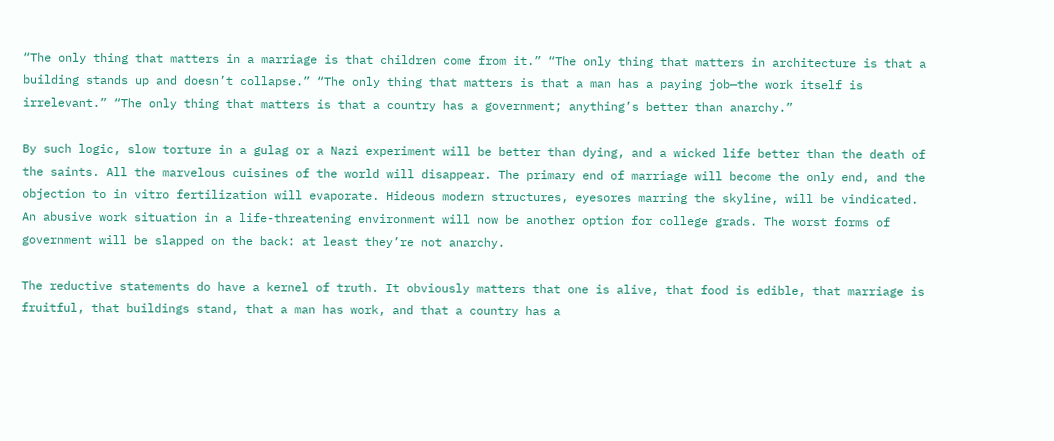“The only thing that matters in a marriage is that children come from it.” “The only thing that matters in architecture is that a building stands up and doesn’t collapse.” “The only thing that matters is that a man has a paying job—the work itself is irrelevant.” “The only thing that matters is that a country has a government; anything’s better than anarchy.”

By such logic, slow torture in a gulag or a Nazi experiment will be better than dying, and a wicked life better than the death of the saints. All the marvelous cuisines of the world will disappear. The primary end of marriage will become the only end, and the objection to in vitro fertilization will evaporate. Hideous modern structures, eyesores marring the skyline, will be vindicated. An abusive work situation in a life-threatening environment will now be another option for college grads. The worst forms of government will be slapped on the back: at least they’re not anarchy.

The reductive statements do have a kernel of truth. It obviously matters that one is alive, that food is edible, that marriage is fruitful, that buildings stand, that a man has work, and that a country has a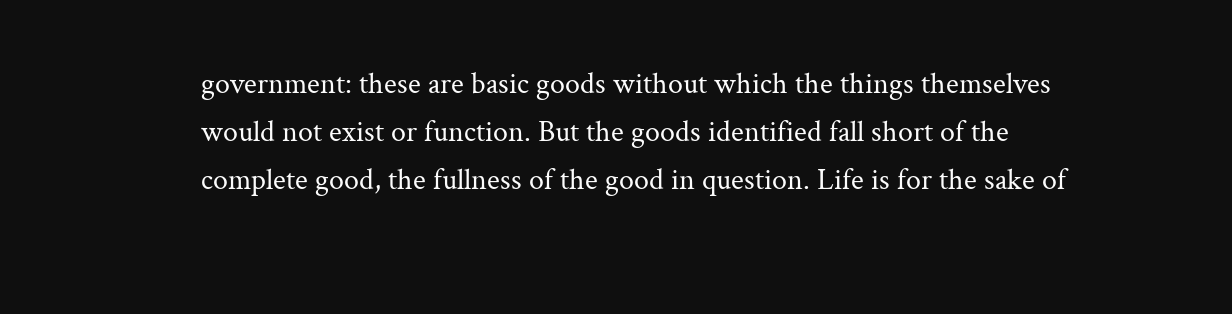government: these are basic goods without which the things themselves would not exist or function. But the goods identified fall short of the complete good, the fullness of the good in question. Life is for the sake of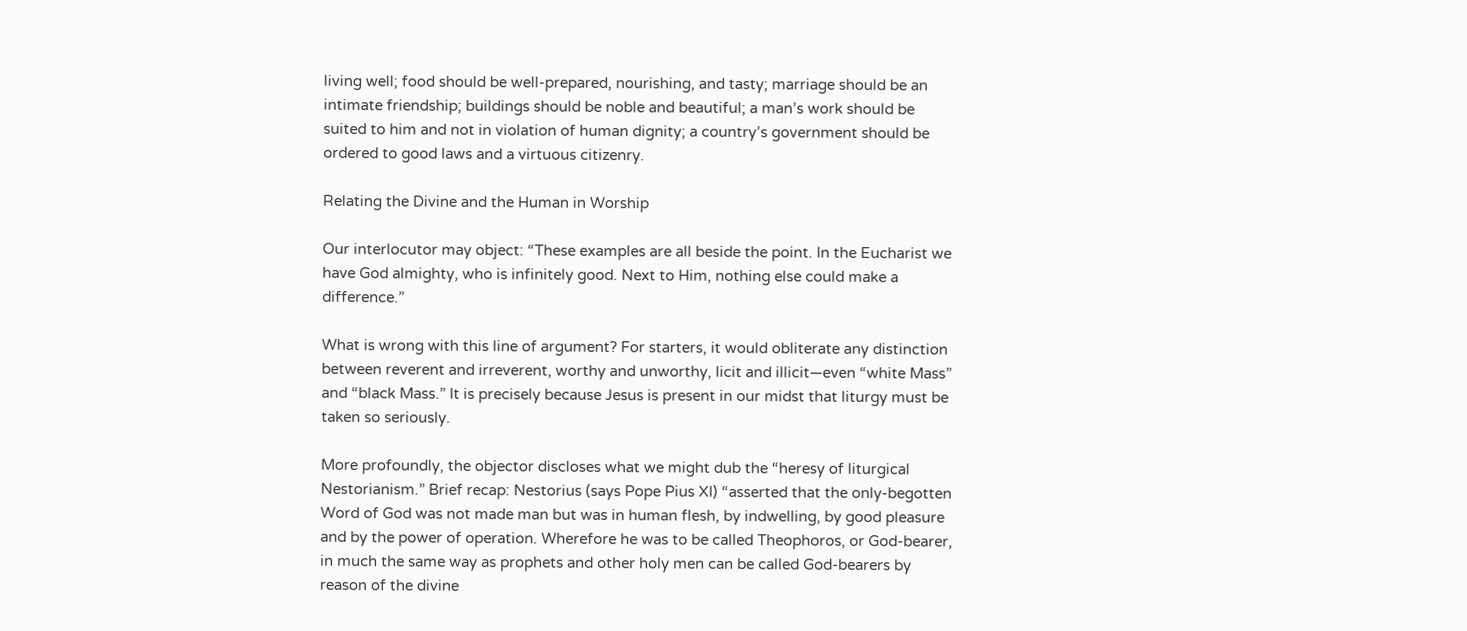living well; food should be well-prepared, nourishing, and tasty; marriage should be an intimate friendship; buildings should be noble and beautiful; a man’s work should be suited to him and not in violation of human dignity; a country’s government should be ordered to good laws and a virtuous citizenry.

Relating the Divine and the Human in Worship

Our interlocutor may object: “These examples are all beside the point. In the Eucharist we have God almighty, who is infinitely good. Next to Him, nothing else could make a difference.”

What is wrong with this line of argument? For starters, it would obliterate any distinction between reverent and irreverent, worthy and unworthy, licit and illicit—even “white Mass” and “black Mass.” It is precisely because Jesus is present in our midst that liturgy must be taken so seriously.

More profoundly, the objector discloses what we might dub the “heresy of liturgical Nestorianism.” Brief recap: Nestorius (says Pope Pius XI) “asserted that the only-begotten Word of God was not made man but was in human flesh, by indwelling, by good pleasure and by the power of operation. Wherefore he was to be called Theophoros, or God-bearer, in much the same way as prophets and other holy men can be called God-bearers by reason of the divine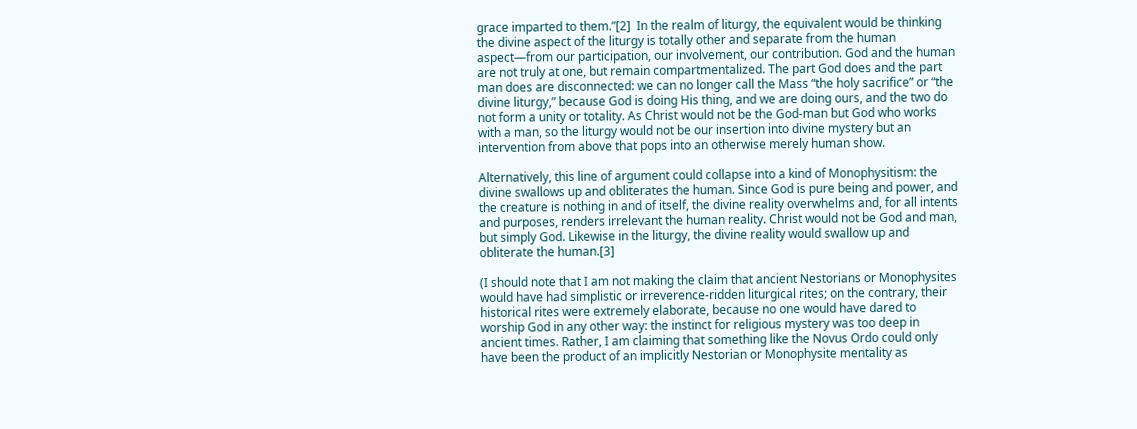grace imparted to them.”[2]  In the realm of liturgy, the equivalent would be thinking the divine aspect of the liturgy is totally other and separate from the human aspect—from our participation, our involvement, our contribution. God and the human are not truly at one, but remain compartmentalized. The part God does and the part man does are disconnected: we can no longer call the Mass “the holy sacrifice” or “the divine liturgy,” because God is doing His thing, and we are doing ours, and the two do not form a unity or totality. As Christ would not be the God-man but God who works with a man, so the liturgy would not be our insertion into divine mystery but an intervention from above that pops into an otherwise merely human show.

Alternatively, this line of argument could collapse into a kind of Monophysitism: the divine swallows up and obliterates the human. Since God is pure being and power, and the creature is nothing in and of itself, the divine reality overwhelms and, for all intents and purposes, renders irrelevant the human reality. Christ would not be God and man, but simply God. Likewise in the liturgy, the divine reality would swallow up and obliterate the human.[3]

(I should note that I am not making the claim that ancient Nestorians or Monophysites would have had simplistic or irreverence-ridden liturgical rites; on the contrary, their historical rites were extremely elaborate, because no one would have dared to worship God in any other way: the instinct for religious mystery was too deep in ancient times. Rather, I am claiming that something like the Novus Ordo could only have been the product of an implicitly Nestorian or Monophysite mentality as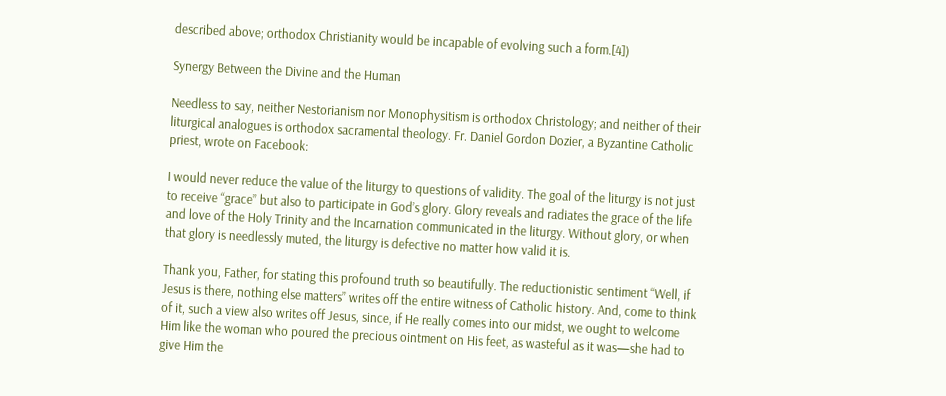described above; orthodox Christianity would be incapable of evolving such a form.[4])

Synergy Between the Divine and the Human

Needless to say, neither Nestorianism nor Monophysitism is orthodox Christology; and neither of their liturgical analogues is orthodox sacramental theology. Fr. Daniel Gordon Dozier, a Byzantine Catholic priest, wrote on Facebook:

I would never reduce the value of the liturgy to questions of validity. The goal of the liturgy is not just to receive “grace” but also to participate in God’s glory. Glory reveals and radiates the grace of the life and love of the Holy Trinity and the Incarnation communicated in the liturgy. Without glory, or when that glory is needlessly muted, the liturgy is defective no matter how valid it is.

Thank you, Father, for stating this profound truth so beautifully. The reductionistic sentiment “Well, if Jesus is there, nothing else matters” writes off the entire witness of Catholic history. And, come to think of it, such a view also writes off Jesus, since, if He really comes into our midst, we ought to welcome Him like the woman who poured the precious ointment on His feet, as wasteful as it was—she had to give Him the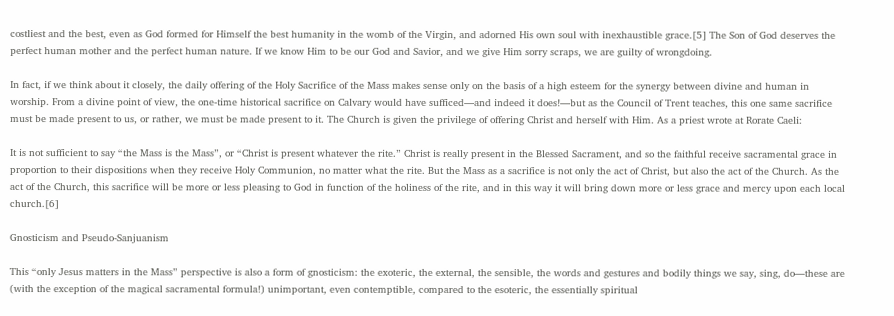costliest and the best, even as God formed for Himself the best humanity in the womb of the Virgin, and adorned His own soul with inexhaustible grace.[5] The Son of God deserves the perfect human mother and the perfect human nature. If we know Him to be our God and Savior, and we give Him sorry scraps, we are guilty of wrongdoing.

In fact, if we think about it closely, the daily offering of the Holy Sacrifice of the Mass makes sense only on the basis of a high esteem for the synergy between divine and human in worship. From a divine point of view, the one-time historical sacrifice on Calvary would have sufficed—and indeed it does!—but as the Council of Trent teaches, this one same sacrifice must be made present to us, or rather, we must be made present to it. The Church is given the privilege of offering Christ and herself with Him. As a priest wrote at Rorate Caeli:

It is not sufficient to say “the Mass is the Mass”, or “Christ is present whatever the rite.” Christ is really present in the Blessed Sacrament, and so the faithful receive sacramental grace in proportion to their dispositions when they receive Holy Communion, no matter what the rite. But the Mass as a sacrifice is not only the act of Christ, but also the act of the Church. As the act of the Church, this sacrifice will be more or less pleasing to God in function of the holiness of the rite, and in this way it will bring down more or less grace and mercy upon each local church.[6]

Gnosticism and Pseudo-Sanjuanism

This “only Jesus matters in the Mass” perspective is also a form of gnosticism: the exoteric, the external, the sensible, the words and gestures and bodily things we say, sing, do—these are (with the exception of the magical sacramental formula!) unimportant, even contemptible, compared to the esoteric, the essentially spiritual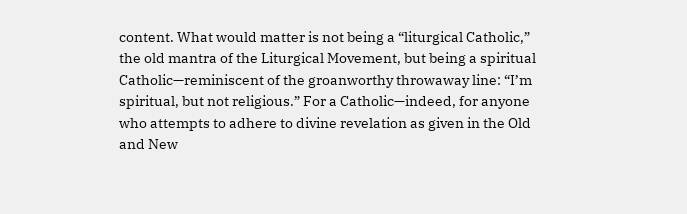content. What would matter is not being a “liturgical Catholic,” the old mantra of the Liturgical Movement, but being a spiritual Catholic—reminiscent of the groanworthy throwaway line: “I’m spiritual, but not religious.” For a Catholic—indeed, for anyone who attempts to adhere to divine revelation as given in the Old and New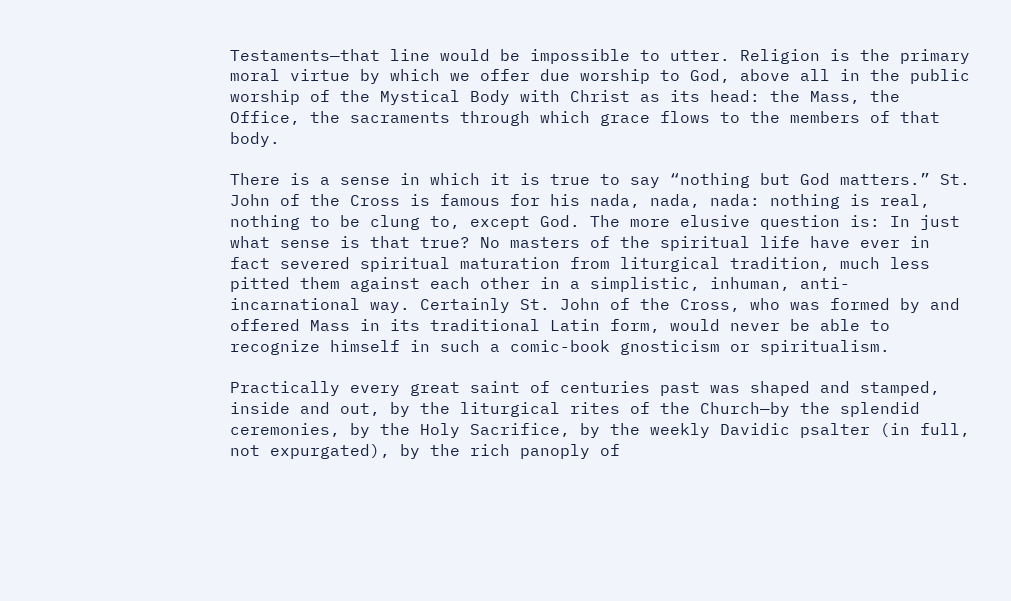Testaments—that line would be impossible to utter. Religion is the primary moral virtue by which we offer due worship to God, above all in the public worship of the Mystical Body with Christ as its head: the Mass, the Office, the sacraments through which grace flows to the members of that body.

There is a sense in which it is true to say “nothing but God matters.” St. John of the Cross is famous for his nada, nada, nada: nothing is real, nothing to be clung to, except God. The more elusive question is: In just what sense is that true? No masters of the spiritual life have ever in fact severed spiritual maturation from liturgical tradition, much less pitted them against each other in a simplistic, inhuman, anti-incarnational way. Certainly St. John of the Cross, who was formed by and offered Mass in its traditional Latin form, would never be able to recognize himself in such a comic-book gnosticism or spiritualism.

Practically every great saint of centuries past was shaped and stamped, inside and out, by the liturgical rites of the Church—by the splendid ceremonies, by the Holy Sacrifice, by the weekly Davidic psalter (in full, not expurgated), by the rich panoply of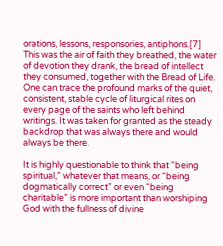orations, lessons, responsories, antiphons.[7] This was the air of faith they breathed, the water of devotion they drank, the bread of intellect they consumed, together with the Bread of Life. One can trace the profound marks of the quiet, consistent, stable cycle of liturgical rites on every page of the saints who left behind writings. It was taken for granted as the steady backdrop that was always there and would always be there.

It is highly questionable to think that “being spiritual,” whatever that means, or “being dogmatically correct” or even “being charitable” is more important than worshiping God with the fullness of divine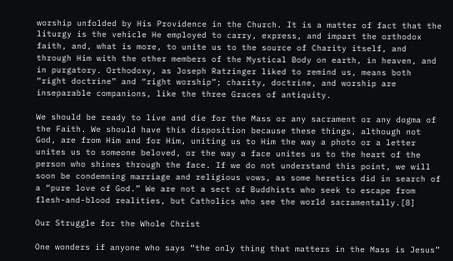worship unfolded by His Providence in the Church. It is a matter of fact that the liturgy is the vehicle He employed to carry, express, and impart the orthodox faith, and, what is more, to unite us to the source of Charity itself, and through Him with the other members of the Mystical Body on earth, in heaven, and in purgatory. Orthodoxy, as Joseph Ratzinger liked to remind us, means both “right doctrine” and “right worship”; charity, doctrine, and worship are inseparable companions, like the three Graces of antiquity.

We should be ready to live and die for the Mass or any sacrament or any dogma of the Faith. We should have this disposition because these things, although not God, are from Him and for Him, uniting us to Him the way a photo or a letter unites us to someone beloved, or the way a face unites us to the heart of the person who shines through the face. If we do not understand this point, we will soon be condemning marriage and religious vows, as some heretics did in search of a “pure love of God.” We are not a sect of Buddhists who seek to escape from flesh-and-blood realities, but Catholics who see the world sacramentally.[8]

Our Struggle for the Whole Christ

One wonders if anyone who says “the only thing that matters in the Mass is Jesus”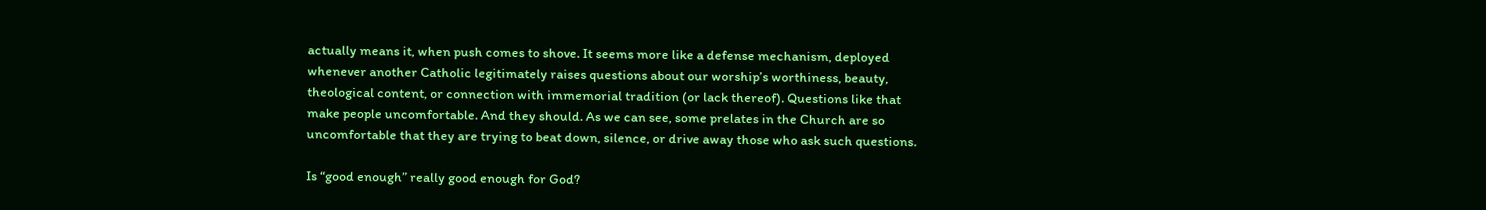actually means it, when push comes to shove. It seems more like a defense mechanism, deployed whenever another Catholic legitimately raises questions about our worship’s worthiness, beauty, theological content, or connection with immemorial tradition (or lack thereof). Questions like that make people uncomfortable. And they should. As we can see, some prelates in the Church are so uncomfortable that they are trying to beat down, silence, or drive away those who ask such questions.

Is “good enough” really good enough for God?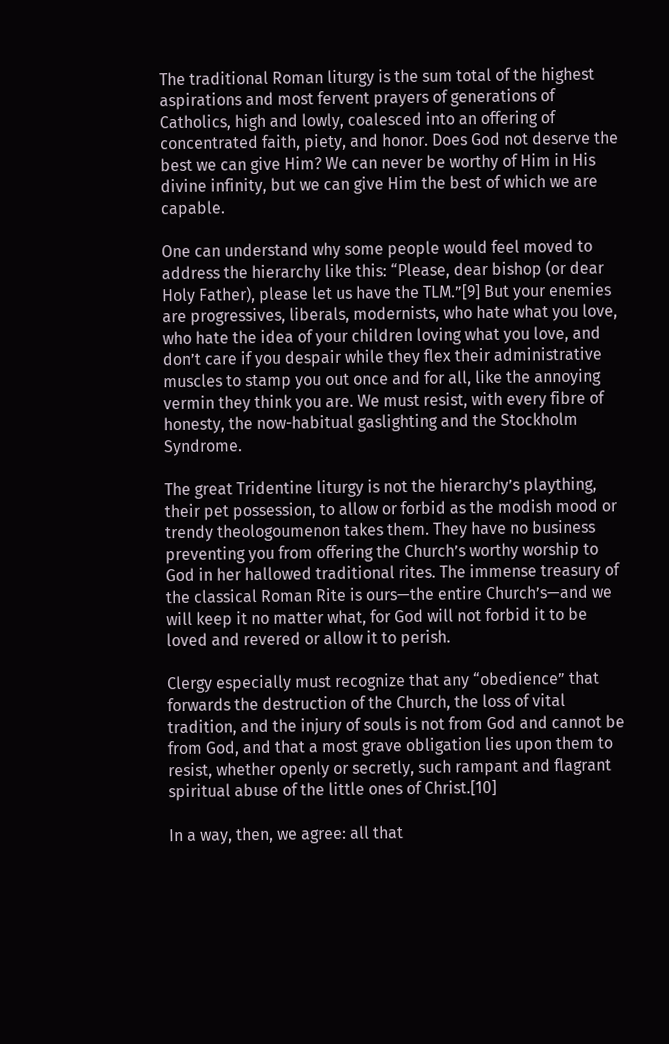The traditional Roman liturgy is the sum total of the highest aspirations and most fervent prayers of generations of Catholics, high and lowly, coalesced into an offering of concentrated faith, piety, and honor. Does God not deserve the best we can give Him? We can never be worthy of Him in His divine infinity, but we can give Him the best of which we are capable.

One can understand why some people would feel moved to address the hierarchy like this: “Please, dear bishop (or dear Holy Father), please let us have the TLM.”[9] But your enemies are progressives, liberals, modernists, who hate what you love, who hate the idea of your children loving what you love, and don’t care if you despair while they flex their administrative muscles to stamp you out once and for all, like the annoying vermin they think you are. We must resist, with every fibre of honesty, the now-habitual gaslighting and the Stockholm Syndrome.

The great Tridentine liturgy is not the hierarchy’s plaything, their pet possession, to allow or forbid as the modish mood or trendy theologoumenon takes them. They have no business preventing you from offering the Church’s worthy worship to God in her hallowed traditional rites. The immense treasury of the classical Roman Rite is ours—the entire Church’s—and we will keep it no matter what, for God will not forbid it to be loved and revered or allow it to perish.

Clergy especially must recognize that any “obedience” that forwards the destruction of the Church, the loss of vital tradition, and the injury of souls is not from God and cannot be from God, and that a most grave obligation lies upon them to resist, whether openly or secretly, such rampant and flagrant spiritual abuse of the little ones of Christ.[10]

In a way, then, we agree: all that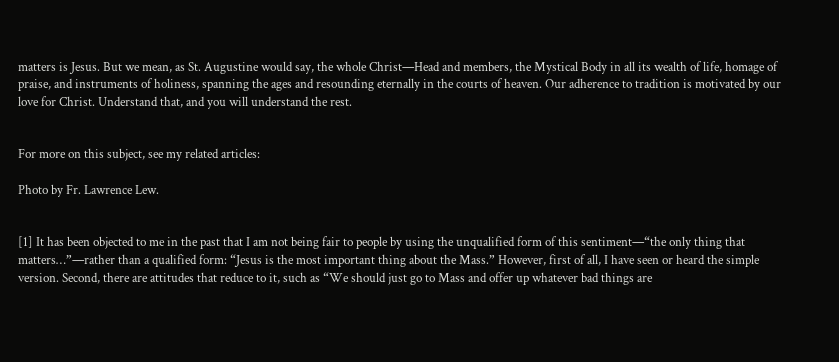matters is Jesus. But we mean, as St. Augustine would say, the whole Christ—Head and members, the Mystical Body in all its wealth of life, homage of praise, and instruments of holiness, spanning the ages and resounding eternally in the courts of heaven. Our adherence to tradition is motivated by our love for Christ. Understand that, and you will understand the rest.


For more on this subject, see my related articles:

Photo by Fr. Lawrence Lew.


[1] It has been objected to me in the past that I am not being fair to people by using the unqualified form of this sentiment—“the only thing that matters…”—rather than a qualified form: “Jesus is the most important thing about the Mass.” However, first of all, I have seen or heard the simple version. Second, there are attitudes that reduce to it, such as “We should just go to Mass and offer up whatever bad things are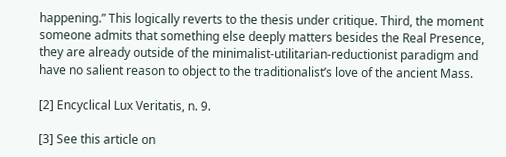happening.” This logically reverts to the thesis under critique. Third, the moment someone admits that something else deeply matters besides the Real Presence, they are already outside of the minimalist-utilitarian-reductionist paradigm and have no salient reason to object to the traditionalist’s love of the ancient Mass.

[2] Encyclical Lux Veritatis, n. 9.

[3] See this article on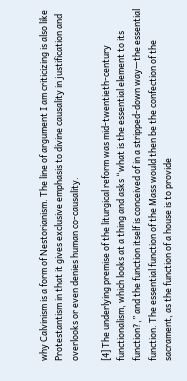why Calvinism is a form of Nestorianism. The line of argument I am criticizing is also like Protestantism in that it gives exclusive emphasis to divine causality in justification and overlooks or even denies human co-causality.

[4] The underlying premise of the liturgical reform was mid-twentieth-century functionalism, which looks at a thing and asks “what is the essential element to its function?,” and the function itself is conceived of in a stripped-down way—the essential function. The essential function of the Mass would then be the confection of the sacrament, as the function of a house is to provide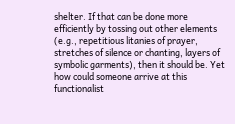shelter. If that can be done more efficiently by tossing out other elements (e.g., repetitious litanies of prayer, stretches of silence or chanting, layers of symbolic garments), then it should be. Yet how could someone arrive at this functionalist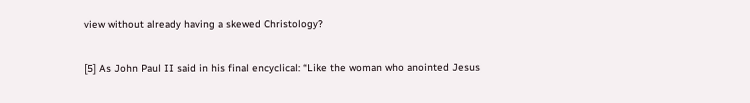view without already having a skewed Christology?

[5] As John Paul II said in his final encyclical: “Like the woman who anointed Jesus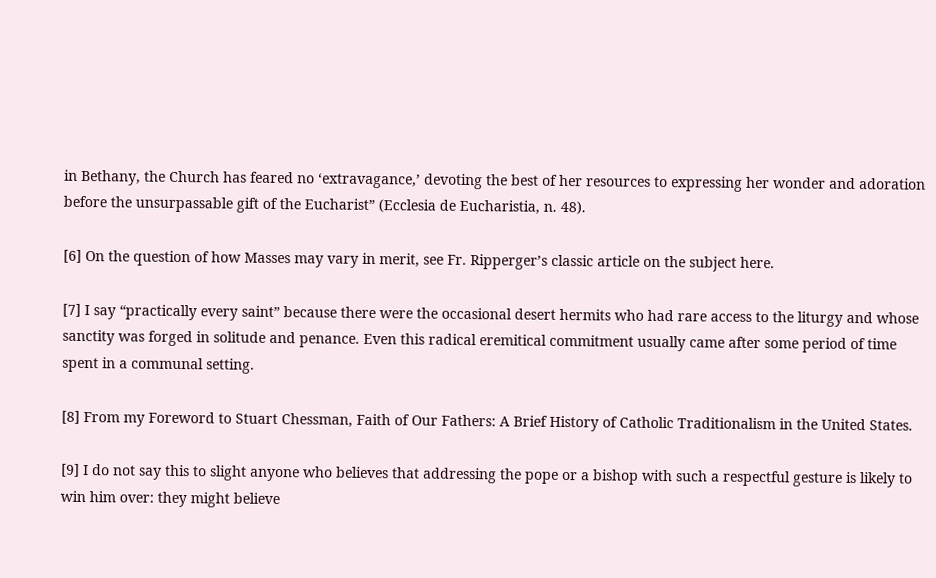in Bethany, the Church has feared no ‘extravagance,’ devoting the best of her resources to expressing her wonder and adoration before the unsurpassable gift of the Eucharist” (Ecclesia de Eucharistia, n. 48).

[6] On the question of how Masses may vary in merit, see Fr. Ripperger’s classic article on the subject here.

[7] I say “practically every saint” because there were the occasional desert hermits who had rare access to the liturgy and whose sanctity was forged in solitude and penance. Even this radical eremitical commitment usually came after some period of time spent in a communal setting.

[8] From my Foreword to Stuart Chessman, Faith of Our Fathers: A Brief History of Catholic Traditionalism in the United States.

[9] I do not say this to slight anyone who believes that addressing the pope or a bishop with such a respectful gesture is likely to win him over: they might believe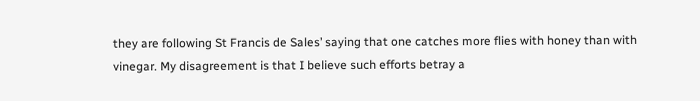they are following St Francis de Sales’ saying that one catches more flies with honey than with vinegar. My disagreement is that I believe such efforts betray a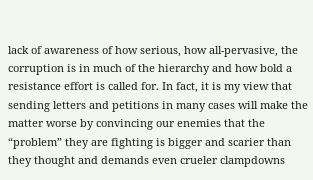lack of awareness of how serious, how all-pervasive, the corruption is in much of the hierarchy and how bold a resistance effort is called for. In fact, it is my view that sending letters and petitions in many cases will make the matter worse by convincing our enemies that the “problem” they are fighting is bigger and scarier than they thought and demands even crueler clampdowns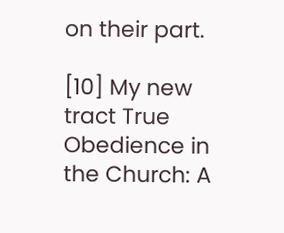on their part.

[10] My new tract True Obedience in the Church: A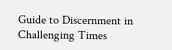Guide to Discernment in Challenging Times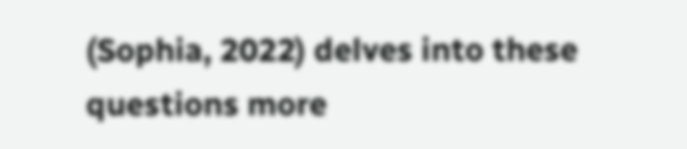(Sophia, 2022) delves into these questions more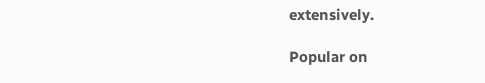extensively.

Popular on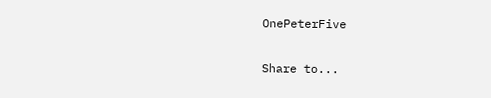OnePeterFive

Share to...